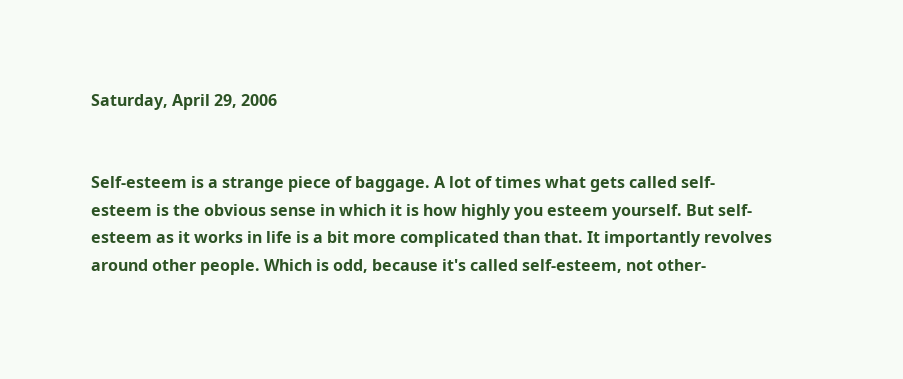Saturday, April 29, 2006


Self-esteem is a strange piece of baggage. A lot of times what gets called self-esteem is the obvious sense in which it is how highly you esteem yourself. But self-esteem as it works in life is a bit more complicated than that. It importantly revolves around other people. Which is odd, because it's called self-esteem, not other-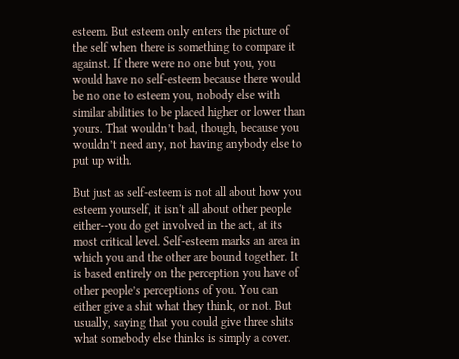esteem. But esteem only enters the picture of the self when there is something to compare it against. If there were no one but you, you would have no self-esteem because there would be no one to esteem you, nobody else with similar abilities to be placed higher or lower than yours. That wouldn’t bad, though, because you wouldn’t need any, not having anybody else to put up with.

But just as self-esteem is not all about how you esteem yourself, it isn't all about other people either--you do get involved in the act, at its most critical level. Self-esteem marks an area in which you and the other are bound together. It is based entirely on the perception you have of other people’s perceptions of you. You can either give a shit what they think, or not. But usually, saying that you could give three shits what somebody else thinks is simply a cover.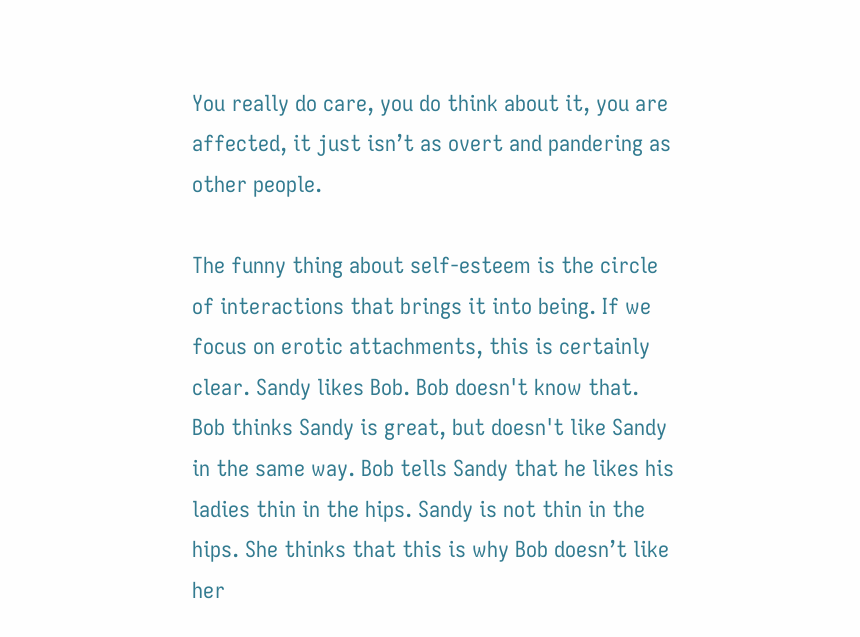You really do care, you do think about it, you are affected, it just isn’t as overt and pandering as other people.

The funny thing about self-esteem is the circle of interactions that brings it into being. If we focus on erotic attachments, this is certainly clear. Sandy likes Bob. Bob doesn't know that. Bob thinks Sandy is great, but doesn't like Sandy in the same way. Bob tells Sandy that he likes his ladies thin in the hips. Sandy is not thin in the hips. She thinks that this is why Bob doesn’t like her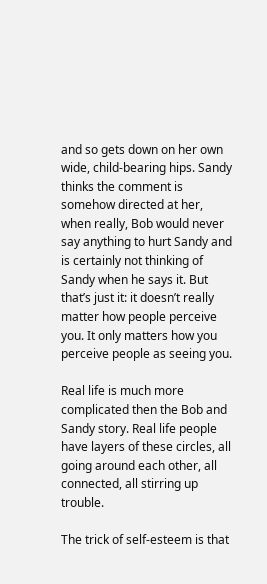and so gets down on her own wide, child-bearing hips. Sandy thinks the comment is somehow directed at her, when really, Bob would never say anything to hurt Sandy and is certainly not thinking of Sandy when he says it. But that’s just it: it doesn’t really matter how people perceive you. It only matters how you perceive people as seeing you.

Real life is much more complicated then the Bob and Sandy story. Real life people have layers of these circles, all going around each other, all connected, all stirring up trouble.

The trick of self-esteem is that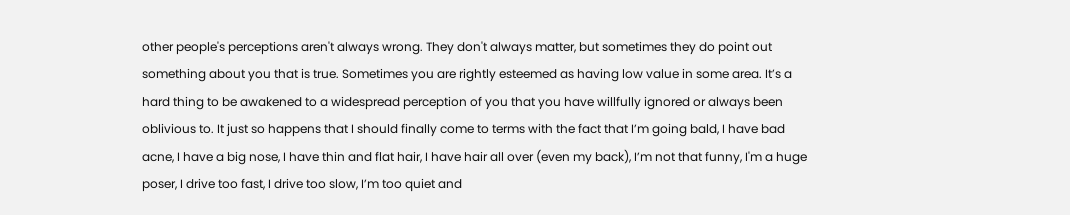other people's perceptions aren't always wrong. They don't always matter, but sometimes they do point out something about you that is true. Sometimes you are rightly esteemed as having low value in some area. It’s a hard thing to be awakened to a widespread perception of you that you have willfully ignored or always been oblivious to. It just so happens that I should finally come to terms with the fact that I’m going bald, I have bad acne, I have a big nose, I have thin and flat hair, I have hair all over (even my back), I’m not that funny, I'm a huge poser, I drive too fast, I drive too slow, I’m too quiet and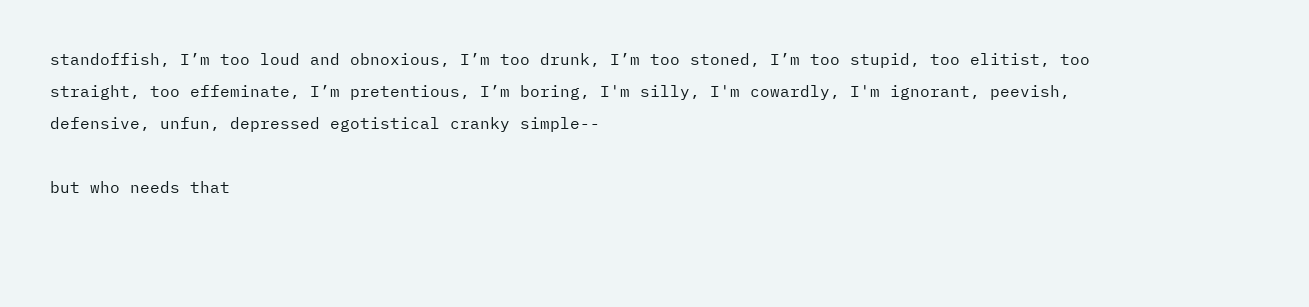standoffish, I’m too loud and obnoxious, I’m too drunk, I’m too stoned, I’m too stupid, too elitist, too straight, too effeminate, I’m pretentious, I’m boring, I'm silly, I'm cowardly, I'm ignorant, peevish, defensive, unfun, depressed egotistical cranky simple--

but who needs that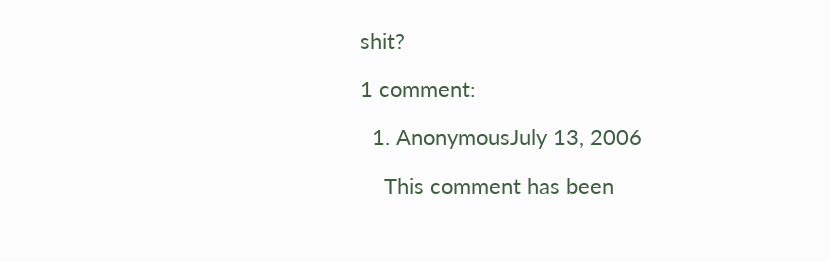shit?

1 comment:

  1. AnonymousJuly 13, 2006

    This comment has been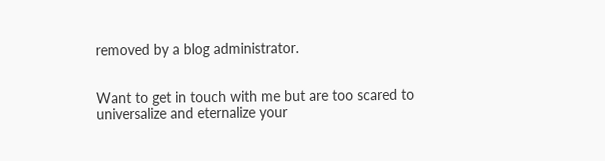removed by a blog administrator.


Want to get in touch with me but are too scared to universalize and eternalize your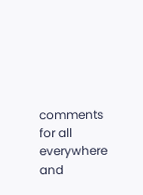comments for all everywhere and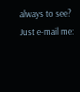always to see? Just e-mail me: